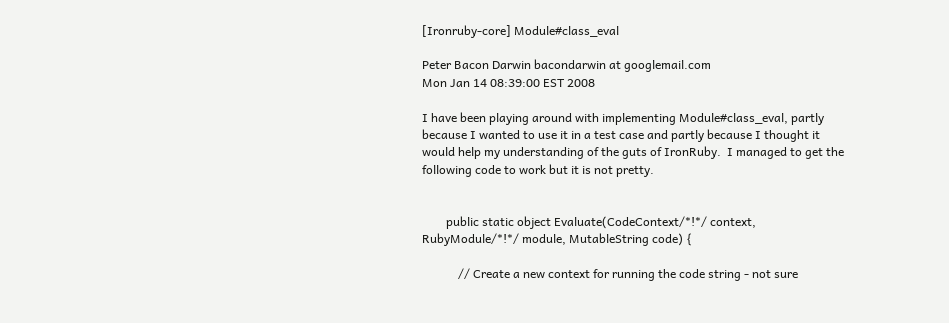[Ironruby-core] Module#class_eval

Peter Bacon Darwin bacondarwin at googlemail.com
Mon Jan 14 08:39:00 EST 2008

I have been playing around with implementing Module#class_eval, partly
because I wanted to use it in a test case and partly because I thought it
would help my understanding of the guts of IronRuby.  I managed to get the
following code to work but it is not pretty.


        public static object Evaluate(CodeContext/*!*/ context,
RubyModule/*!*/ module, MutableString code) {

            // Create a new context for running the code string - not sure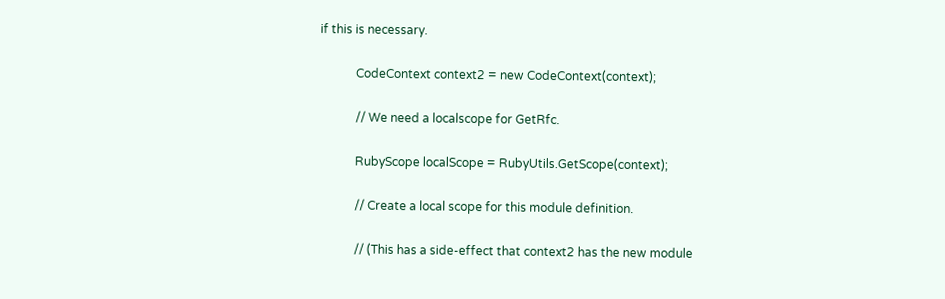if this is necessary.

            CodeContext context2 = new CodeContext(context);

            // We need a localscope for GetRfc.

            RubyScope localScope = RubyUtils.GetScope(context);

            // Create a local scope for this module definition.

            // (This has a side-effect that context2 has the new module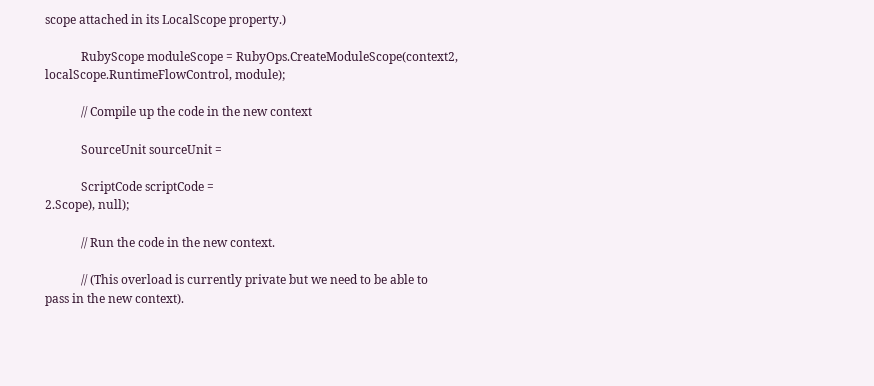scope attached in its LocalScope property.)

            RubyScope moduleScope = RubyOps.CreateModuleScope(context2,
localScope.RuntimeFlowControl, module);

            // Compile up the code in the new context

            SourceUnit sourceUnit =

            ScriptCode scriptCode =
2.Scope), null);

            // Run the code in the new context.

            // (This overload is currently private but we need to be able to
pass in the new context).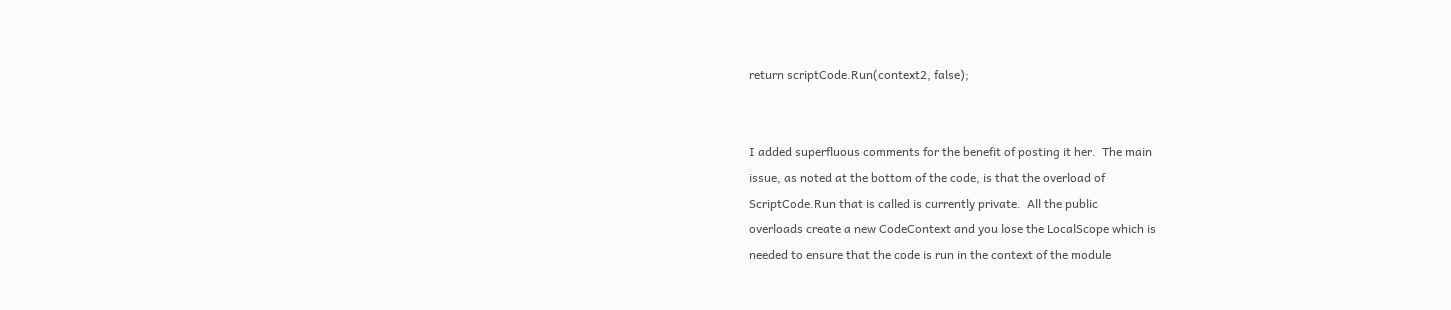return scriptCode.Run(context2, false);


I added superfluous comments for the benefit of posting it her.  The main
issue, as noted at the bottom of the code, is that the overload of
ScriptCode.Run that is called is currently private.  All the public
overloads create a new CodeContext and you lose the LocalScope which is
needed to ensure that the code is run in the context of the module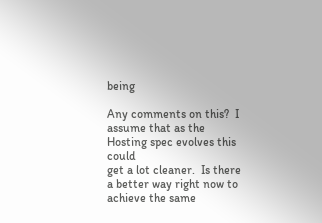being

Any comments on this?  I assume that as the Hosting spec evolves this could
get a lot cleaner.  Is there a better way right now to achieve the same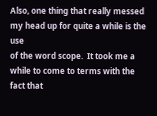Also, one thing that really messed my head up for quite a while is the use
of the word scope.  It took me a while to come to terms with the fact that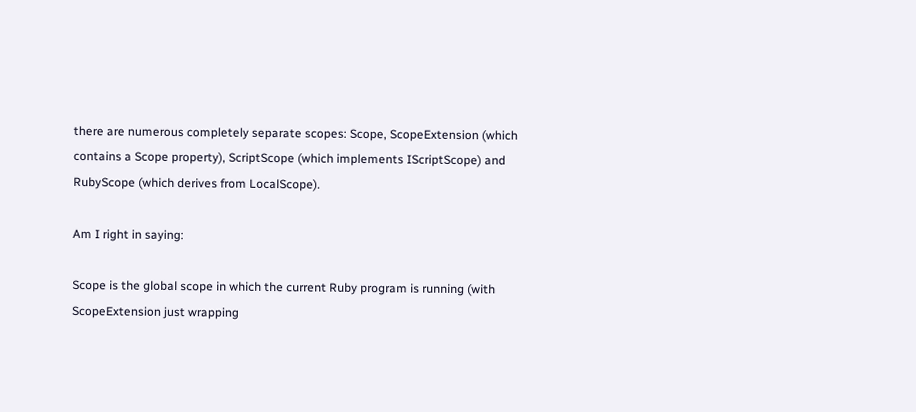there are numerous completely separate scopes: Scope, ScopeExtension (which
contains a Scope property), ScriptScope (which implements IScriptScope) and
RubyScope (which derives from LocalScope).

Am I right in saying:

Scope is the global scope in which the current Ruby program is running (with
ScopeExtension just wrapping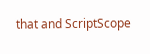that and ScriptScope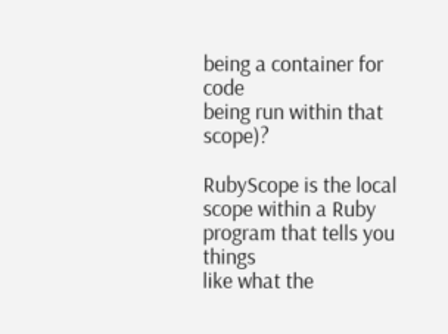being a container for code
being run within that scope)?

RubyScope is the local scope within a Ruby program that tells you things
like what the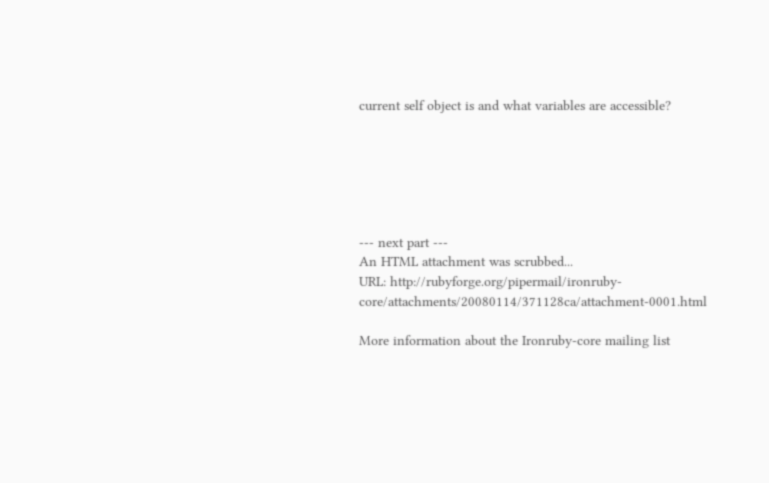current self object is and what variables are accessible?






--- next part ---
An HTML attachment was scrubbed...
URL: http://rubyforge.org/pipermail/ironruby-core/attachments/20080114/371128ca/attachment-0001.html

More information about the Ironruby-core mailing list